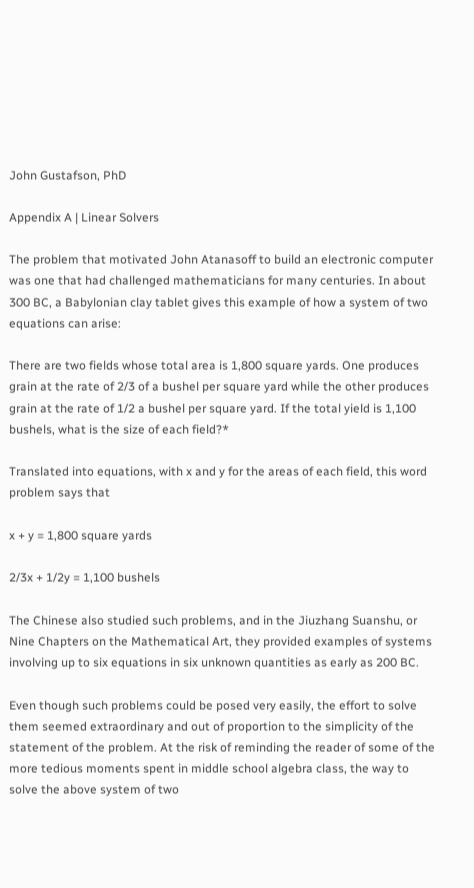John Gustafson, PhD

Appendix A | Linear Solvers

The problem that motivated John Atanasoff to build an electronic computer was one that had challenged mathematicians for many centuries. In about 300 BC, a Babylonian clay tablet gives this example of how a system of two equations can arise:

There are two fields whose total area is 1,800 square yards. One produces grain at the rate of 2/3 of a bushel per square yard while the other produces grain at the rate of 1/2 a bushel per square yard. If the total yield is 1,100 bushels, what is the size of each field?*

Translated into equations, with x and y for the areas of each field, this word problem says that

x + y = 1,800 square yards

2/3x + 1/2y = 1,100 bushels

The Chinese also studied such problems, and in the Jiuzhang Suanshu, or Nine Chapters on the Mathematical Art, they provided examples of systems involving up to six equations in six unknown quantities as early as 200 BC.

Even though such problems could be posed very easily, the effort to solve them seemed extraordinary and out of proportion to the simplicity of the statement of the problem. At the risk of reminding the reader of some of the more tedious moments spent in middle school algebra class, the way to solve the above system of two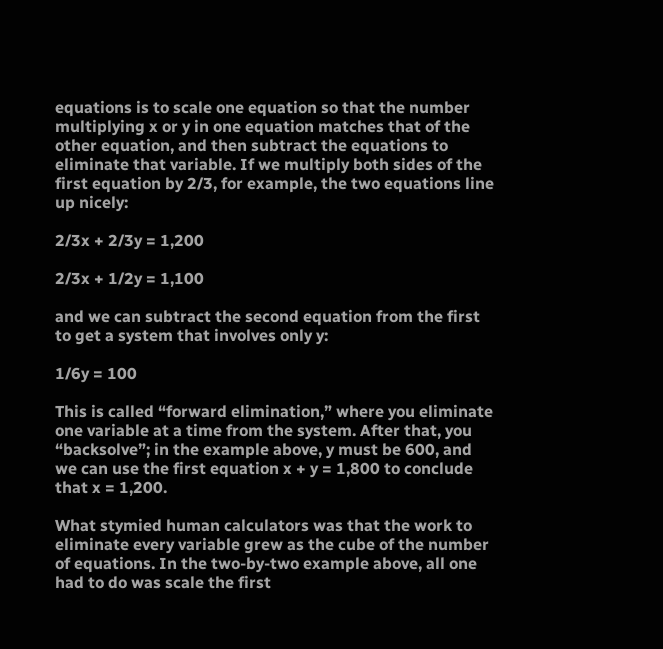equations is to scale one equation so that the number multiplying x or y in one equation matches that of the other equation, and then subtract the equations to eliminate that variable. If we multiply both sides of the first equation by 2/3, for example, the two equations line up nicely:

2/3x + 2/3y = 1,200

2/3x + 1/2y = 1,100

and we can subtract the second equation from the first to get a system that involves only y:

1/6y = 100

This is called “forward elimination,” where you eliminate one variable at a time from the system. After that, you “backsolve”; in the example above, y must be 600, and we can use the first equation x + y = 1,800 to conclude that x = 1,200.

What stymied human calculators was that the work to eliminate every variable grew as the cube of the number of equations. In the two-by-two example above, all one had to do was scale the first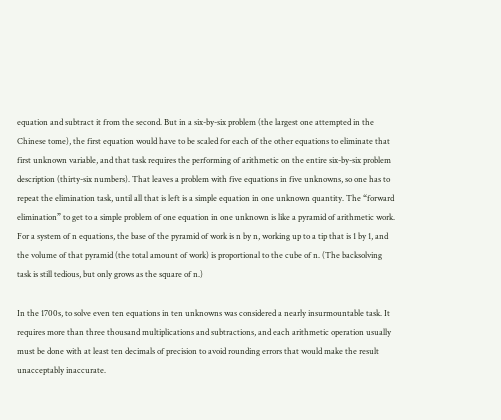equation and subtract it from the second. But in a six-by-six problem (the largest one attempted in the Chinese tome), the first equation would have to be scaled for each of the other equations to eliminate that first unknown variable, and that task requires the performing of arithmetic on the entire six-by-six problem description (thirty-six numbers). That leaves a problem with five equations in five unknowns, so one has to repeat the elimination task, until all that is left is a simple equation in one unknown quantity. The “forward elimination” to get to a simple problem of one equation in one unknown is like a pyramid of arithmetic work. For a system of n equations, the base of the pyramid of work is n by n, working up to a tip that is 1 by 1, and the volume of that pyramid (the total amount of work) is proportional to the cube of n. (The backsolving task is still tedious, but only grows as the square of n.)

In the 1700s, to solve even ten equations in ten unknowns was considered a nearly insurmountable task. It requires more than three thousand multiplications and subtractions, and each arithmetic operation usually must be done with at least ten decimals of precision to avoid rounding errors that would make the result unacceptably inaccurate.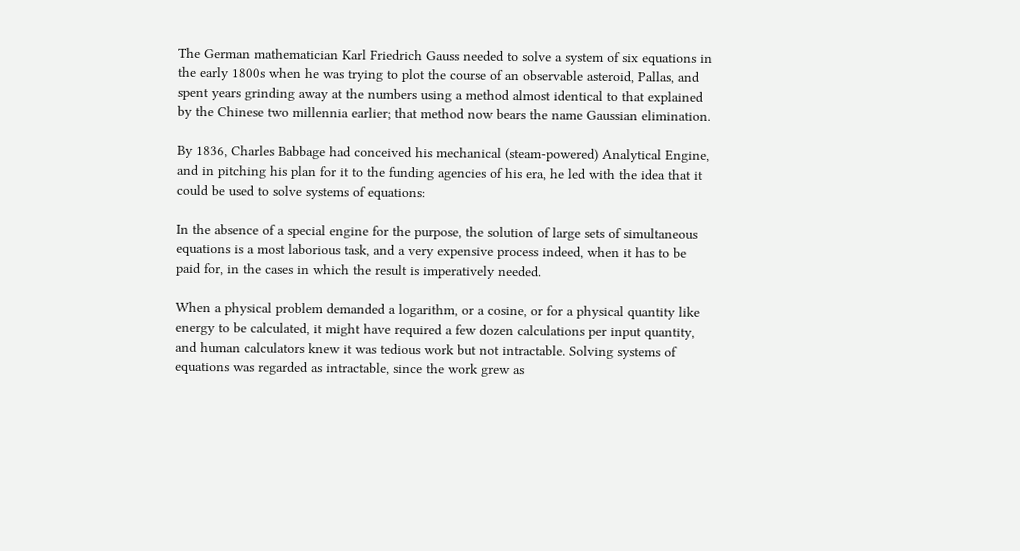The German mathematician Karl Friedrich Gauss needed to solve a system of six equations in the early 1800s when he was trying to plot the course of an observable asteroid, Pallas, and spent years grinding away at the numbers using a method almost identical to that explained by the Chinese two millennia earlier; that method now bears the name Gaussian elimination.

By 1836, Charles Babbage had conceived his mechanical (steam-powered) Analytical Engine, and in pitching his plan for it to the funding agencies of his era, he led with the idea that it could be used to solve systems of equations:

In the absence of a special engine for the purpose, the solution of large sets of simultaneous equations is a most laborious task, and a very expensive process indeed, when it has to be paid for, in the cases in which the result is imperatively needed.

When a physical problem demanded a logarithm, or a cosine, or for a physical quantity like energy to be calculated, it might have required a few dozen calculations per input quantity, and human calculators knew it was tedious work but not intractable. Solving systems of equations was regarded as intractable, since the work grew as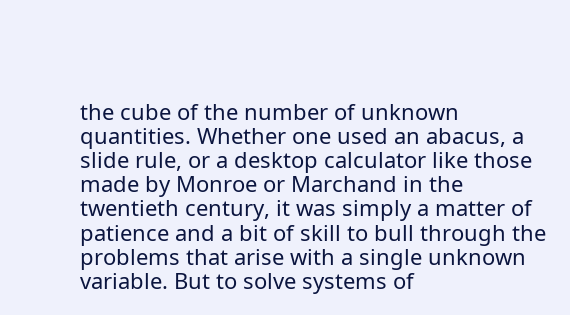the cube of the number of unknown quantities. Whether one used an abacus, a slide rule, or a desktop calculator like those made by Monroe or Marchand in the twentieth century, it was simply a matter of patience and a bit of skill to bull through the problems that arise with a single unknown variable. But to solve systems of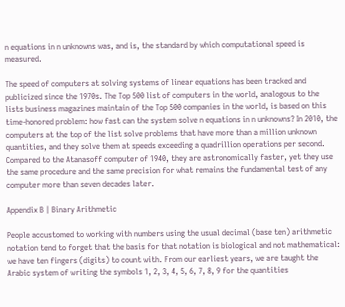n equations in n unknowns was, and is, the standard by which computational speed is measured.

The speed of computers at solving systems of linear equations has been tracked and publicized since the 1970s. The Top 500 list of computers in the world, analogous to the lists business magazines maintain of the Top 500 companies in the world, is based on this time-honored problem: how fast can the system solve n equations in n unknowns? In 2010, the computers at the top of the list solve problems that have more than a million unknown quantities, and they solve them at speeds exceeding a quadrillion operations per second. Compared to the Atanasoff computer of 1940, they are astronomically faster, yet they use the same procedure and the same precision for what remains the fundamental test of any computer more than seven decades later.

Appendix B | Binary Arithmetic

People accustomed to working with numbers using the usual decimal (base ten) arithmetic notation tend to forget that the basis for that notation is biological and not mathematical: we have ten fingers (digits) to count with. From our earliest years, we are taught the Arabic system of writing the symbols 1, 2, 3, 4, 5, 6, 7, 8, 9 for the quantities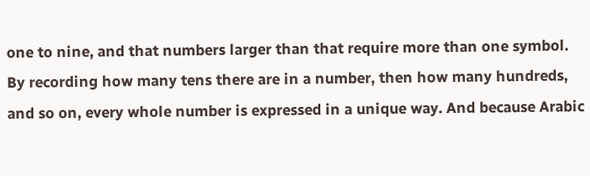one to nine, and that numbers larger than that require more than one symbol. By recording how many tens there are in a number, then how many hundreds, and so on, every whole number is expressed in a unique way. And because Arabic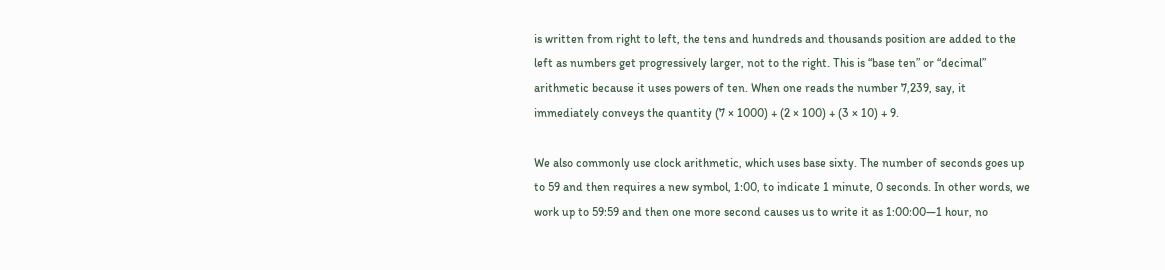is written from right to left, the tens and hundreds and thousands position are added to the left as numbers get progressively larger, not to the right. This is “base ten” or “decimal” arithmetic because it uses powers of ten. When one reads the number 7,239, say, it immediately conveys the quantity (7 × 1000) + (2 × 100) + (3 × 10) + 9.

We also commonly use clock arithmetic, which uses base sixty. The number of seconds goes up to 59 and then requires a new symbol, 1:00, to indicate 1 minute, 0 seconds. In other words, we work up to 59:59 and then one more second causes us to write it as 1:00:00—1 hour, no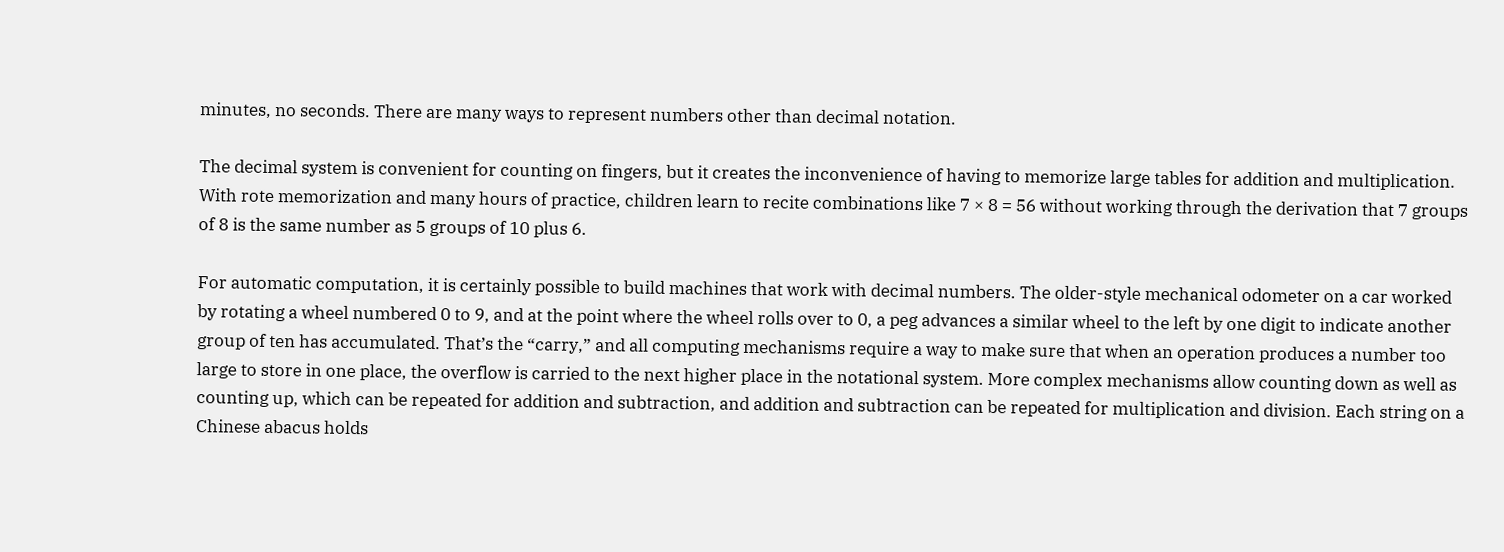minutes, no seconds. There are many ways to represent numbers other than decimal notation.

The decimal system is convenient for counting on fingers, but it creates the inconvenience of having to memorize large tables for addition and multiplication. With rote memorization and many hours of practice, children learn to recite combinations like 7 × 8 = 56 without working through the derivation that 7 groups of 8 is the same number as 5 groups of 10 plus 6.

For automatic computation, it is certainly possible to build machines that work with decimal numbers. The older-style mechanical odometer on a car worked by rotating a wheel numbered 0 to 9, and at the point where the wheel rolls over to 0, a peg advances a similar wheel to the left by one digit to indicate another group of ten has accumulated. That’s the “carry,” and all computing mechanisms require a way to make sure that when an operation produces a number too large to store in one place, the overflow is carried to the next higher place in the notational system. More complex mechanisms allow counting down as well as counting up, which can be repeated for addition and subtraction, and addition and subtraction can be repeated for multiplication and division. Each string on a Chinese abacus holds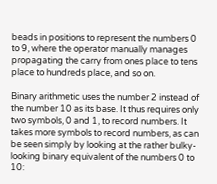beads in positions to represent the numbers 0 to 9, where the operator manually manages propagating the carry from ones place to tens place to hundreds place, and so on.

Binary arithmetic uses the number 2 instead of the number 10 as its base. It thus requires only two symbols, 0 and 1, to record numbers. It takes more symbols to record numbers, as can be seen simply by looking at the rather bulky-looking binary equivalent of the numbers 0 to 10: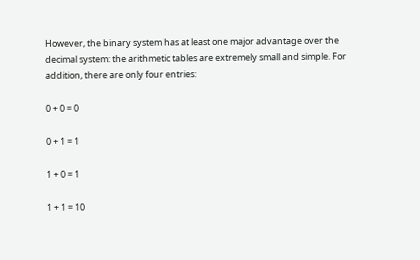However, the binary system has at least one major advantage over the decimal system: the arithmetic tables are extremely small and simple. For addition, there are only four entries:

0 + 0 = 0

0 + 1 = 1

1 + 0 = 1

1 + 1 = 10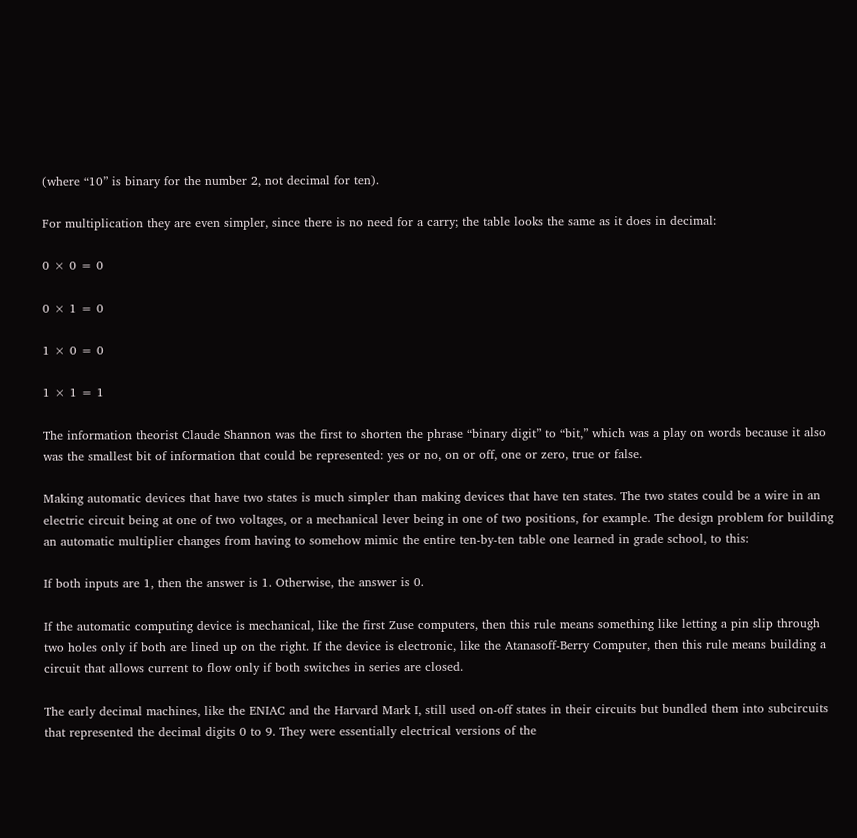(where “10” is binary for the number 2, not decimal for ten).

For multiplication they are even simpler, since there is no need for a carry; the table looks the same as it does in decimal:

0 × 0 = 0

0 × 1 = 0

1 × 0 = 0

1 × 1 = 1

The information theorist Claude Shannon was the first to shorten the phrase “binary digit” to “bit,” which was a play on words because it also was the smallest bit of information that could be represented: yes or no, on or off, one or zero, true or false.

Making automatic devices that have two states is much simpler than making devices that have ten states. The two states could be a wire in an electric circuit being at one of two voltages, or a mechanical lever being in one of two positions, for example. The design problem for building an automatic multiplier changes from having to somehow mimic the entire ten-by-ten table one learned in grade school, to this:

If both inputs are 1, then the answer is 1. Otherwise, the answer is 0.

If the automatic computing device is mechanical, like the first Zuse computers, then this rule means something like letting a pin slip through two holes only if both are lined up on the right. If the device is electronic, like the Atanasoff-Berry Computer, then this rule means building a circuit that allows current to flow only if both switches in series are closed.

The early decimal machines, like the ENIAC and the Harvard Mark I, still used on-off states in their circuits but bundled them into subcircuits that represented the decimal digits 0 to 9. They were essentially electrical versions of the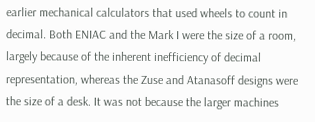earlier mechanical calculators that used wheels to count in decimal. Both ENIAC and the Mark I were the size of a room, largely because of the inherent inefficiency of decimal representation, whereas the Zuse and Atanasoff designs were the size of a desk. It was not because the larger machines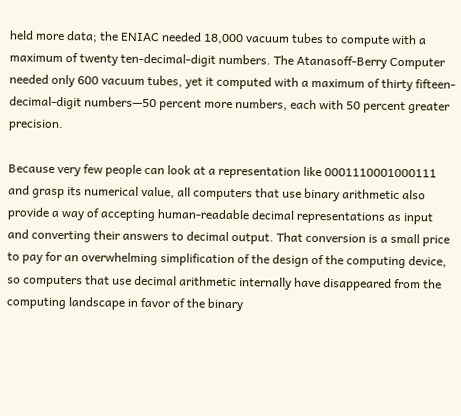held more data; the ENIAC needed 18,000 vacuum tubes to compute with a maximum of twenty ten-decimal-digit numbers. The Atanasoff-Berry Computer needed only 600 vacuum tubes, yet it computed with a maximum of thirty fifteen-decimal-digit numbers—50 percent more numbers, each with 50 percent greater precision.

Because very few people can look at a representation like 0001110001000111 and grasp its numerical value, all computers that use binary arithmetic also provide a way of accepting human-readable decimal representations as input and converting their answers to decimal output. That conversion is a small price to pay for an overwhelming simplification of the design of the computing device, so computers that use decimal arithmetic internally have disappeared from the computing landscape in favor of the binary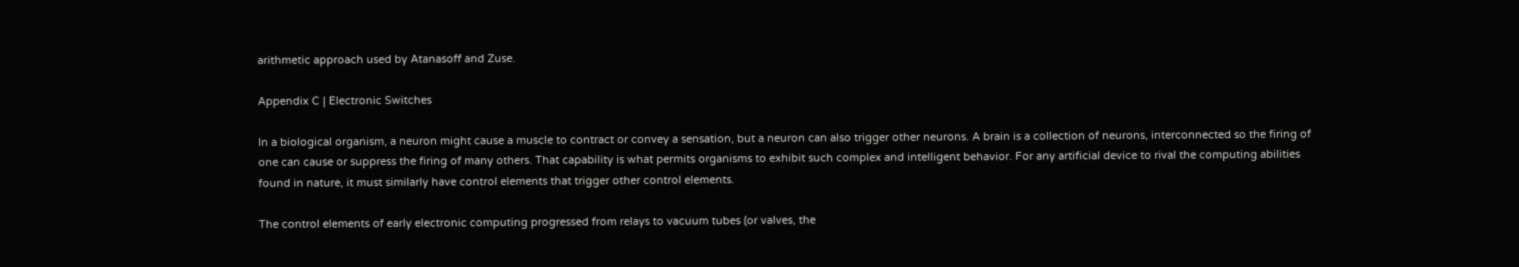arithmetic approach used by Atanasoff and Zuse.

Appendix C | Electronic Switches

In a biological organism, a neuron might cause a muscle to contract or convey a sensation, but a neuron can also trigger other neurons. A brain is a collection of neurons, interconnected so the firing of one can cause or suppress the firing of many others. That capability is what permits organisms to exhibit such complex and intelligent behavior. For any artificial device to rival the computing abilities found in nature, it must similarly have control elements that trigger other control elements.

The control elements of early electronic computing progressed from relays to vacuum tubes (or valves, the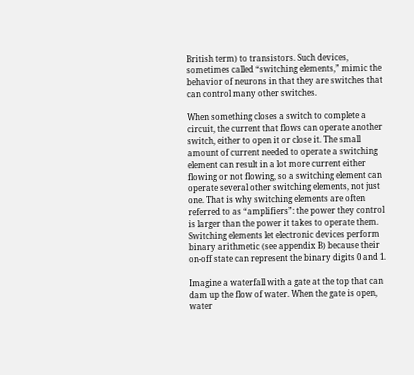British term) to transistors. Such devices, sometimes called “switching elements,” mimic the behavior of neurons in that they are switches that can control many other switches.

When something closes a switch to complete a circuit, the current that flows can operate another switch, either to open it or close it. The small amount of current needed to operate a switching element can result in a lot more current either flowing or not flowing, so a switching element can operate several other switching elements, not just one. That is why switching elements are often referred to as “amplifiers”: the power they control is larger than the power it takes to operate them. Switching elements let electronic devices perform binary arithmetic (see appendix B) because their on-off state can represent the binary digits 0 and 1.

Imagine a waterfall with a gate at the top that can dam up the flow of water. When the gate is open, water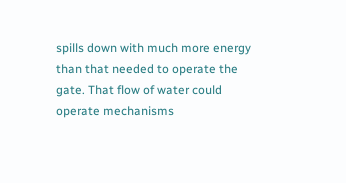spills down with much more energy than that needed to operate the gate. That flow of water could operate mechanisms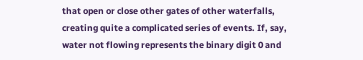that open or close other gates of other waterfalls, creating quite a complicated series of events. If, say, water not flowing represents the binary digit 0 and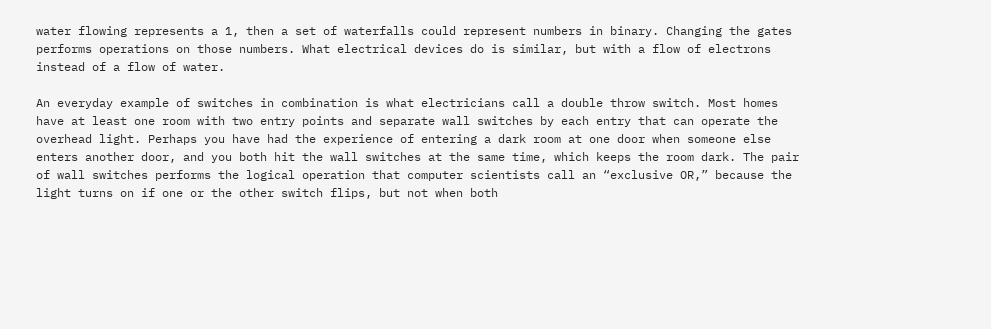water flowing represents a 1, then a set of waterfalls could represent numbers in binary. Changing the gates performs operations on those numbers. What electrical devices do is similar, but with a flow of electrons instead of a flow of water.

An everyday example of switches in combination is what electricians call a double throw switch. Most homes have at least one room with two entry points and separate wall switches by each entry that can operate the overhead light. Perhaps you have had the experience of entering a dark room at one door when someone else enters another door, and you both hit the wall switches at the same time, which keeps the room dark. The pair of wall switches performs the logical operation that computer scientists call an “exclusive OR,” because the light turns on if one or the other switch flips, but not when both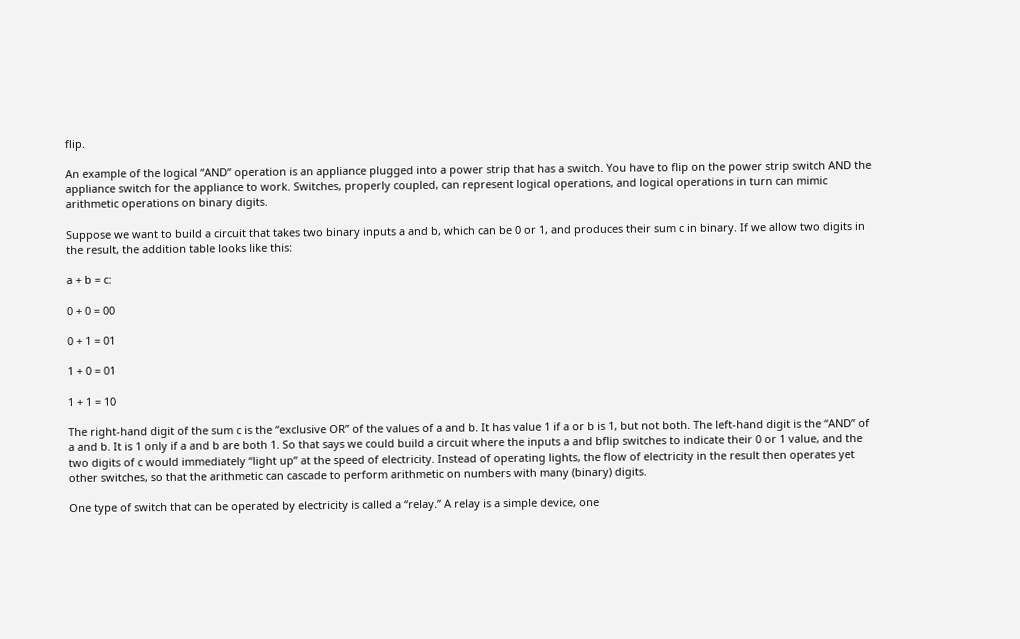flip.

An example of the logical “AND” operation is an appliance plugged into a power strip that has a switch. You have to flip on the power strip switch AND the appliance switch for the appliance to work. Switches, properly coupled, can represent logical operations, and logical operations in turn can mimic arithmetic operations on binary digits.

Suppose we want to build a circuit that takes two binary inputs a and b, which can be 0 or 1, and produces their sum c in binary. If we allow two digits in the result, the addition table looks like this:

a + b = c:

0 + 0 = 00

0 + 1 = 01

1 + 0 = 01

1 + 1 = 10

The right-hand digit of the sum c is the “exclusive OR” of the values of a and b. It has value 1 if a or b is 1, but not both. The left-hand digit is the “AND” of a and b. It is 1 only if a and b are both 1. So that says we could build a circuit where the inputs a and bflip switches to indicate their 0 or 1 value, and the two digits of c would immediately “light up” at the speed of electricity. Instead of operating lights, the flow of electricity in the result then operates yet other switches, so that the arithmetic can cascade to perform arithmetic on numbers with many (binary) digits.

One type of switch that can be operated by electricity is called a “relay.” A relay is a simple device, one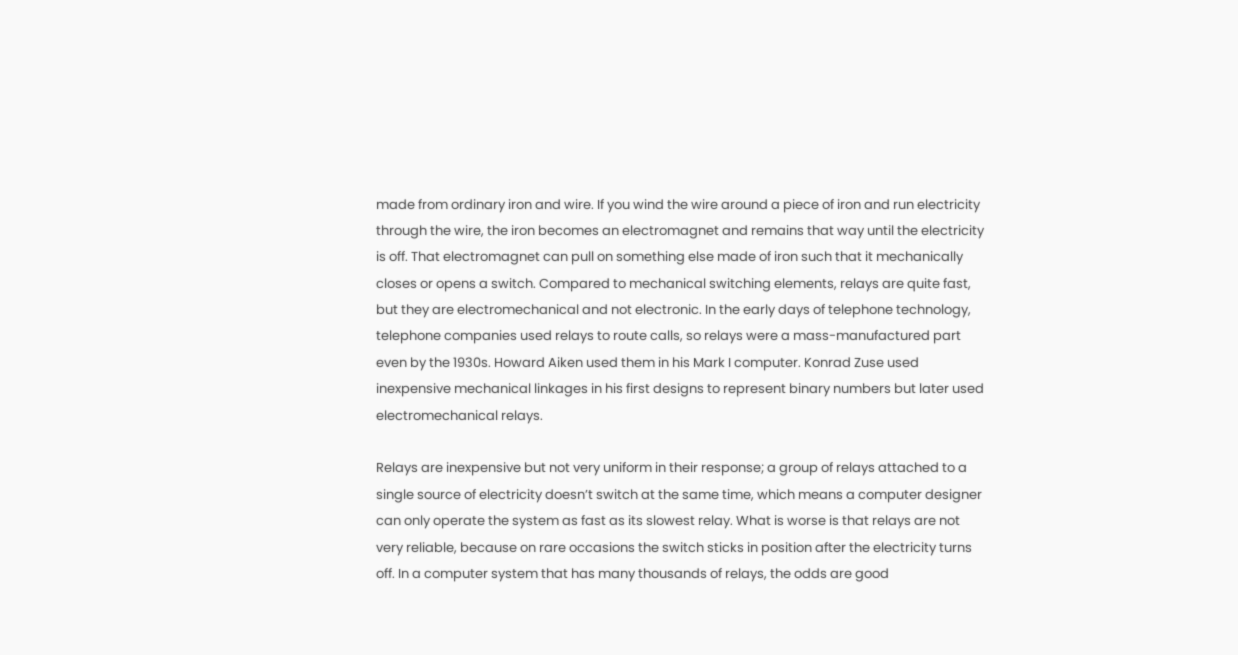made from ordinary iron and wire. If you wind the wire around a piece of iron and run electricity through the wire, the iron becomes an electromagnet and remains that way until the electricity is off. That electromagnet can pull on something else made of iron such that it mechanically closes or opens a switch. Compared to mechanical switching elements, relays are quite fast, but they are electromechanical and not electronic. In the early days of telephone technology, telephone companies used relays to route calls, so relays were a mass-manufactured part even by the 1930s. Howard Aiken used them in his Mark I computer. Konrad Zuse used inexpensive mechanical linkages in his first designs to represent binary numbers but later used electromechanical relays.

Relays are inexpensive but not very uniform in their response; a group of relays attached to a single source of electricity doesn’t switch at the same time, which means a computer designer can only operate the system as fast as its slowest relay. What is worse is that relays are not very reliable, because on rare occasions the switch sticks in position after the electricity turns off. In a computer system that has many thousands of relays, the odds are good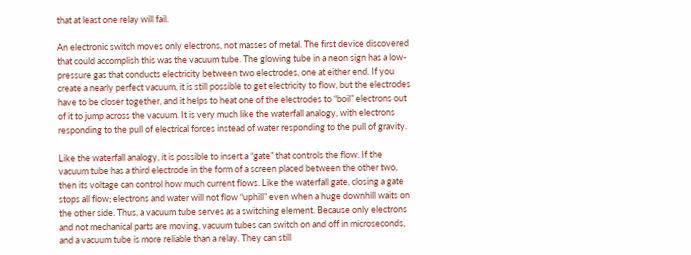that at least one relay will fail.

An electronic switch moves only electrons, not masses of metal. The first device discovered that could accomplish this was the vacuum tube. The glowing tube in a neon sign has a low-pressure gas that conducts electricity between two electrodes, one at either end. If you create a nearly perfect vacuum, it is still possible to get electricity to flow, but the electrodes have to be closer together, and it helps to heat one of the electrodes to “boil” electrons out of it to jump across the vacuum. It is very much like the waterfall analogy, with electrons responding to the pull of electrical forces instead of water responding to the pull of gravity.

Like the waterfall analogy, it is possible to insert a “gate” that controls the flow. If the vacuum tube has a third electrode in the form of a screen placed between the other two, then its voltage can control how much current flows. Like the waterfall gate, closing a gate stops all flow; electrons and water will not flow “uphill” even when a huge downhill waits on the other side. Thus, a vacuum tube serves as a switching element. Because only electrons and not mechanical parts are moving, vacuum tubes can switch on and off in microseconds, and a vacuum tube is more reliable than a relay. They can still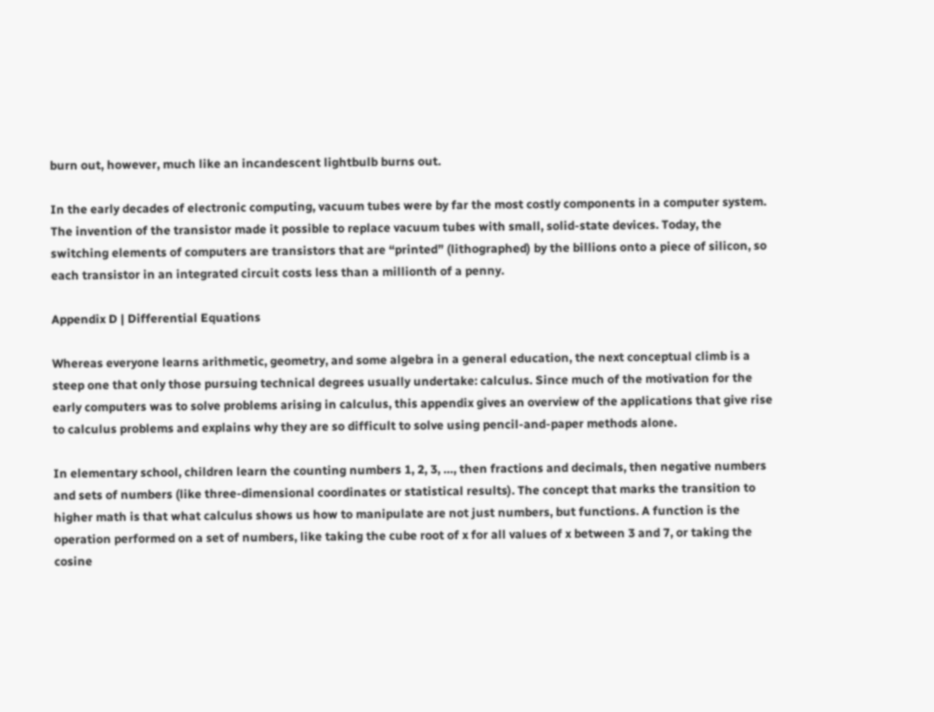burn out, however, much like an incandescent lightbulb burns out.

In the early decades of electronic computing, vacuum tubes were by far the most costly components in a computer system. The invention of the transistor made it possible to replace vacuum tubes with small, solid-state devices. Today, the switching elements of computers are transistors that are “printed” (lithographed) by the billions onto a piece of silicon, so each transistor in an integrated circuit costs less than a millionth of a penny.

Appendix D | Differential Equations

Whereas everyone learns arithmetic, geometry, and some algebra in a general education, the next conceptual climb is a steep one that only those pursuing technical degrees usually undertake: calculus. Since much of the motivation for the early computers was to solve problems arising in calculus, this appendix gives an overview of the applications that give rise to calculus problems and explains why they are so difficult to solve using pencil-and-paper methods alone.

In elementary school, children learn the counting numbers 1, 2, 3, …, then fractions and decimals, then negative numbers and sets of numbers (like three-dimensional coordinates or statistical results). The concept that marks the transition to higher math is that what calculus shows us how to manipulate are not just numbers, but functions. A function is the operation performed on a set of numbers, like taking the cube root of x for all values of x between 3 and 7, or taking the cosine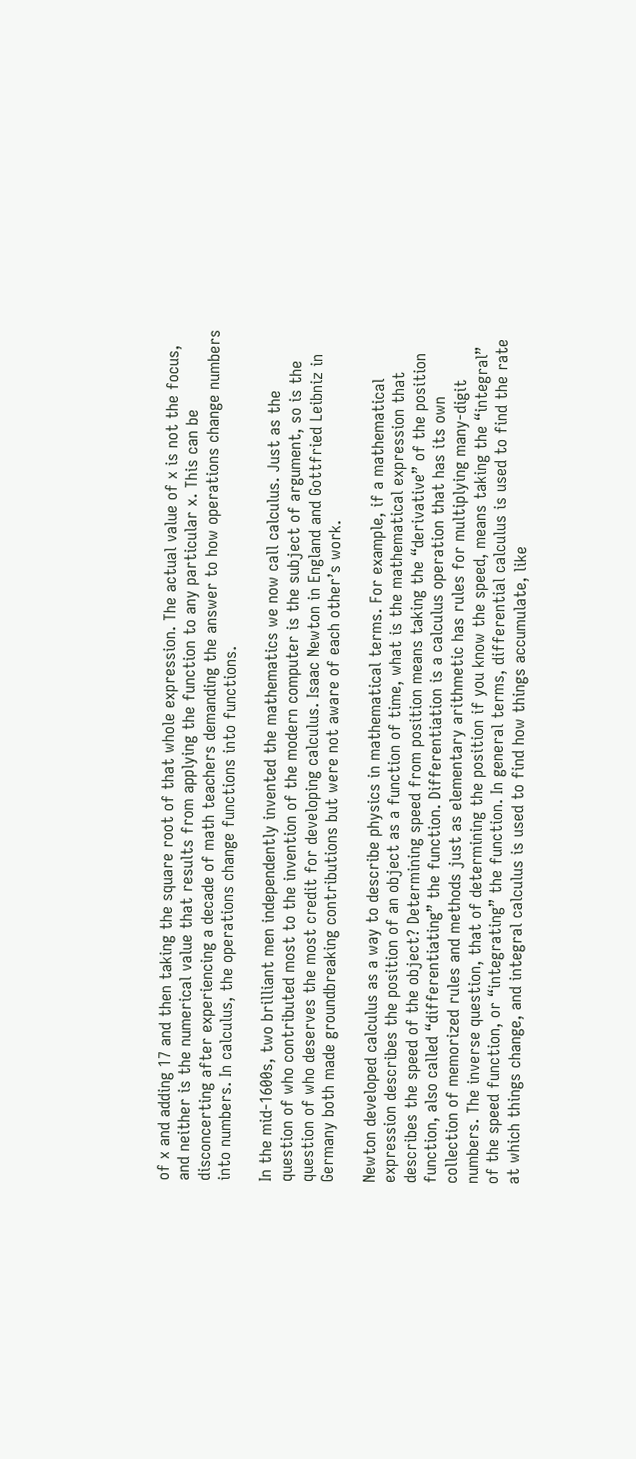of x and adding 17 and then taking the square root of that whole expression. The actual value of x is not the focus, and neither is the numerical value that results from applying the function to any particular x. This can be disconcerting after experiencing a decade of math teachers demanding the answer to how operations change numbers into numbers. In calculus, the operations change functions into functions.

In the mid-1600s, two brilliant men independently invented the mathematics we now call calculus. Just as the question of who contributed most to the invention of the modern computer is the subject of argument, so is the question of who deserves the most credit for developing calculus. Isaac Newton in England and Gottfried Leibniz in Germany both made groundbreaking contributions but were not aware of each other’s work.

Newton developed calculus as a way to describe physics in mathematical terms. For example, if a mathematical expression describes the position of an object as a function of time, what is the mathematical expression that describes the speed of the object? Determining speed from position means taking the “derivative” of the position function, also called “differentiating” the function. Differentiation is a calculus operation that has its own collection of memorized rules and methods just as elementary arithmetic has rules for multiplying many-digit numbers. The inverse question, that of determining the position if you know the speed, means taking the “integral” of the speed function, or “integrating” the function. In general terms, differential calculus is used to find the rate at which things change, and integral calculus is used to find how things accumulate, like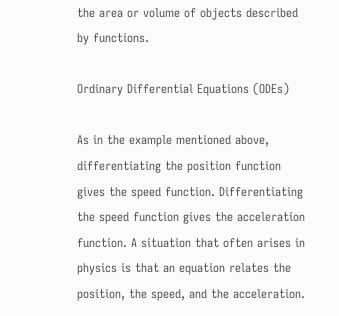the area or volume of objects described by functions.

Ordinary Differential Equations (ODEs)

As in the example mentioned above, differentiating the position function gives the speed function. Differentiating the speed function gives the acceleration function. A situation that often arises in physics is that an equation relates the position, the speed, and the acceleration.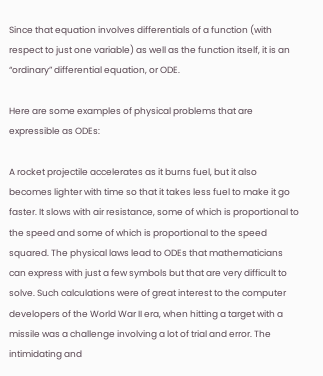Since that equation involves differentials of a function (with respect to just one variable) as well as the function itself, it is an “ordinary” differential equation, or ODE.

Here are some examples of physical problems that are expressible as ODEs:

A rocket projectile accelerates as it burns fuel, but it also becomes lighter with time so that it takes less fuel to make it go faster. It slows with air resistance, some of which is proportional to the speed and some of which is proportional to the speed squared. The physical laws lead to ODEs that mathematicians can express with just a few symbols but that are very difficult to solve. Such calculations were of great interest to the computer developers of the World War II era, when hitting a target with a missile was a challenge involving a lot of trial and error. The intimidating and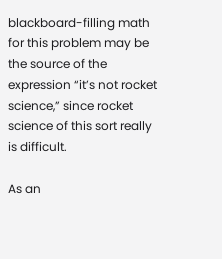blackboard-filling math for this problem may be the source of the expression “it’s not rocket science,” since rocket science of this sort really is difficult.

As an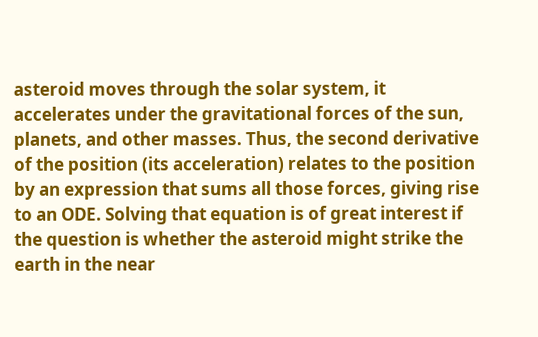asteroid moves through the solar system, it accelerates under the gravitational forces of the sun, planets, and other masses. Thus, the second derivative of the position (its acceleration) relates to the position by an expression that sums all those forces, giving rise to an ODE. Solving that equation is of great interest if the question is whether the asteroid might strike the earth in the near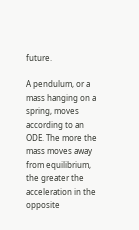future.

A pendulum, or a mass hanging on a spring, moves according to an ODE. The more the mass moves away from equilibrium, the greater the acceleration in the opposite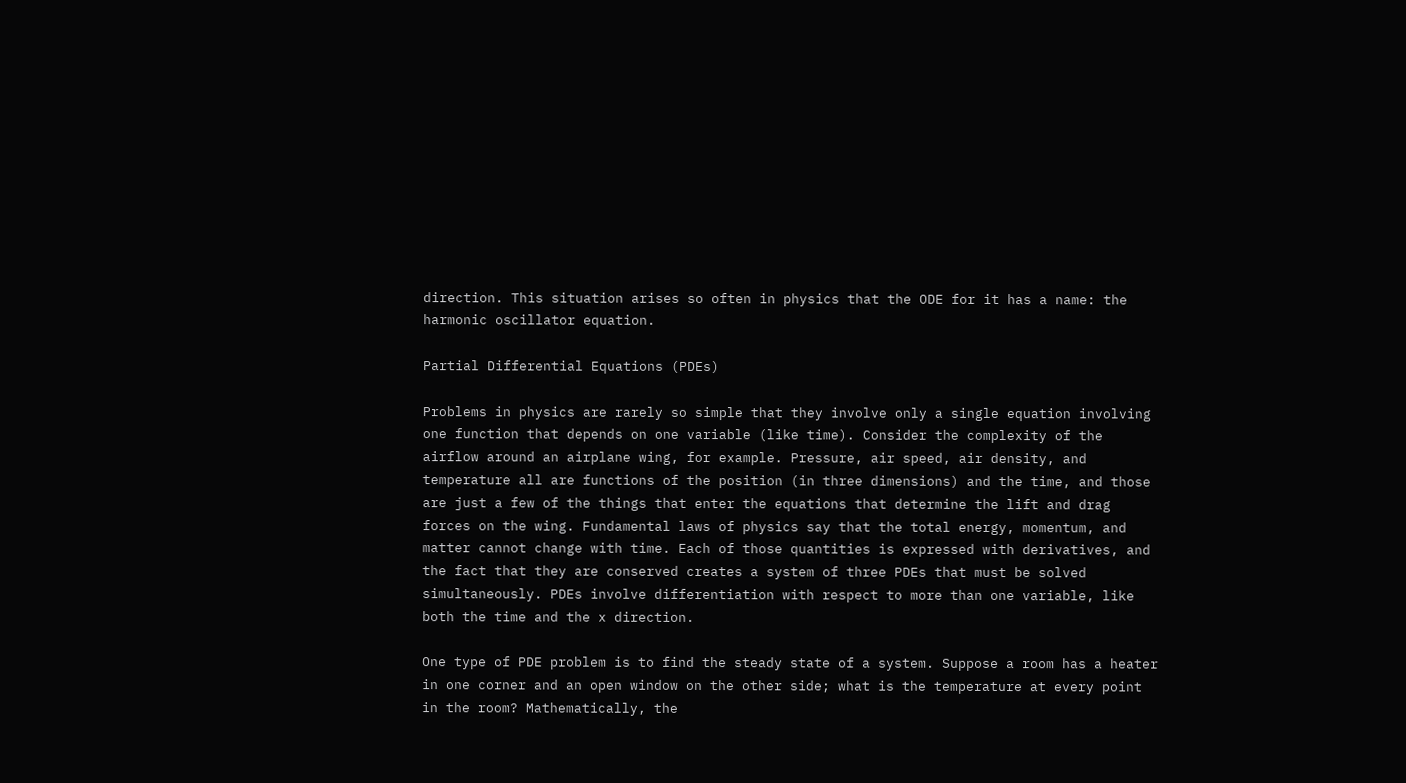direction. This situation arises so often in physics that the ODE for it has a name: the harmonic oscillator equation.

Partial Differential Equations (PDEs)

Problems in physics are rarely so simple that they involve only a single equation involving one function that depends on one variable (like time). Consider the complexity of the airflow around an airplane wing, for example. Pressure, air speed, air density, and temperature all are functions of the position (in three dimensions) and the time, and those are just a few of the things that enter the equations that determine the lift and drag forces on the wing. Fundamental laws of physics say that the total energy, momentum, and matter cannot change with time. Each of those quantities is expressed with derivatives, and the fact that they are conserved creates a system of three PDEs that must be solved simultaneously. PDEs involve differentiation with respect to more than one variable, like both the time and the x direction.

One type of PDE problem is to find the steady state of a system. Suppose a room has a heater in one corner and an open window on the other side; what is the temperature at every point in the room? Mathematically, the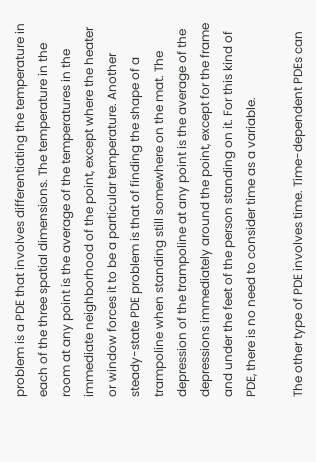problem is a PDE that involves differentiating the temperature in each of the three spatial dimensions. The temperature in the room at any point is the average of the temperatures in the immediate neighborhood of the point, except where the heater or window forces it to be a particular temperature. Another steady-state PDE problem is that of finding the shape of a trampoline when standing still somewhere on the mat. The depression of the trampoline at any point is the average of the depressions immediately around the point, except for the frame and under the feet of the person standing on it. For this kind of PDE, there is no need to consider time as a variable.

The other type of PDE involves time. Time-dependent PDEs can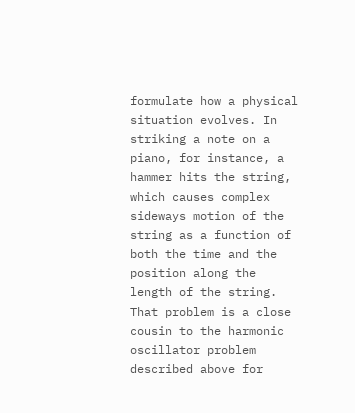formulate how a physical situation evolves. In striking a note on a piano, for instance, a hammer hits the string, which causes complex sideways motion of the string as a function of both the time and the position along the length of the string. That problem is a close cousin to the harmonic oscillator problem described above for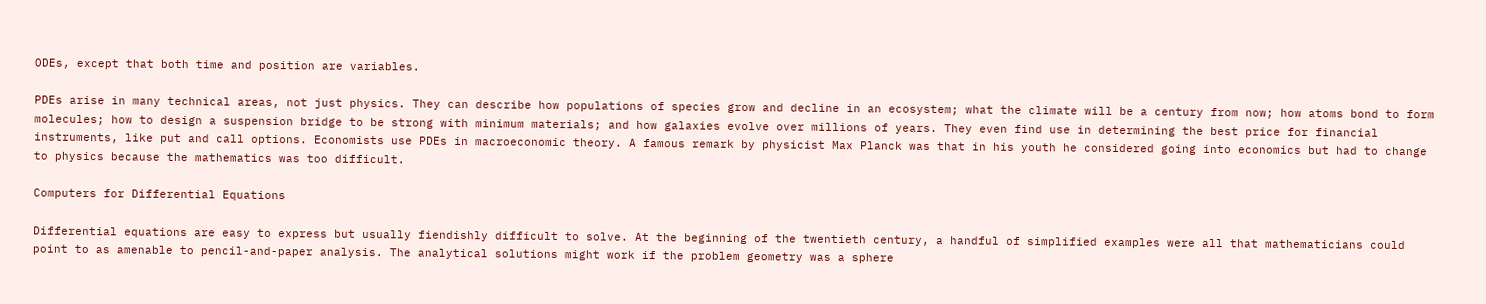ODEs, except that both time and position are variables.

PDEs arise in many technical areas, not just physics. They can describe how populations of species grow and decline in an ecosystem; what the climate will be a century from now; how atoms bond to form molecules; how to design a suspension bridge to be strong with minimum materials; and how galaxies evolve over millions of years. They even find use in determining the best price for financial instruments, like put and call options. Economists use PDEs in macroeconomic theory. A famous remark by physicist Max Planck was that in his youth he considered going into economics but had to change to physics because the mathematics was too difficult.

Computers for Differential Equations

Differential equations are easy to express but usually fiendishly difficult to solve. At the beginning of the twentieth century, a handful of simplified examples were all that mathematicians could point to as amenable to pencil-and-paper analysis. The analytical solutions might work if the problem geometry was a sphere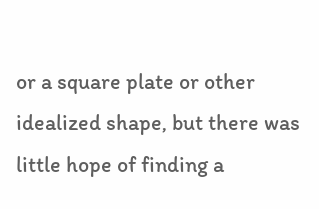or a square plate or other idealized shape, but there was little hope of finding a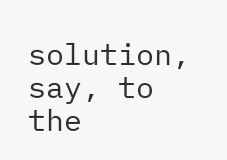solution, say, to the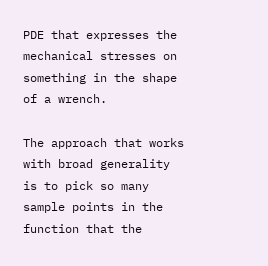PDE that expresses the mechanical stresses on something in the shape of a wrench.

The approach that works with broad generality is to pick so many sample points in the function that the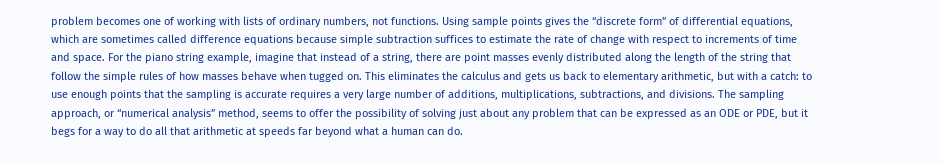problem becomes one of working with lists of ordinary numbers, not functions. Using sample points gives the “discrete form” of differential equations, which are sometimes called difference equations because simple subtraction suffices to estimate the rate of change with respect to increments of time and space. For the piano string example, imagine that instead of a string, there are point masses evenly distributed along the length of the string that follow the simple rules of how masses behave when tugged on. This eliminates the calculus and gets us back to elementary arithmetic, but with a catch: to use enough points that the sampling is accurate requires a very large number of additions, multiplications, subtractions, and divisions. The sampling approach, or “numerical analysis” method, seems to offer the possibility of solving just about any problem that can be expressed as an ODE or PDE, but it begs for a way to do all that arithmetic at speeds far beyond what a human can do.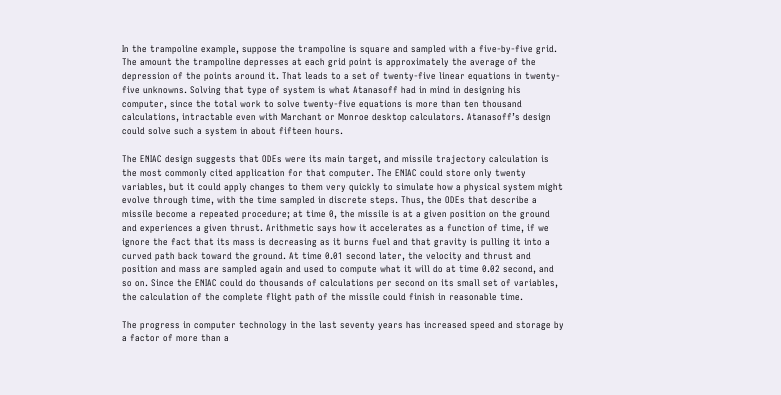In the trampoline example, suppose the trampoline is square and sampled with a five-by-five grid. The amount the trampoline depresses at each grid point is approximately the average of the depression of the points around it. That leads to a set of twenty-five linear equations in twenty-five unknowns. Solving that type of system is what Atanasoff had in mind in designing his computer, since the total work to solve twenty-five equations is more than ten thousand calculations, intractable even with Marchant or Monroe desktop calculators. Atanasoff’s design could solve such a system in about fifteen hours.

The ENIAC design suggests that ODEs were its main target, and missile trajectory calculation is the most commonly cited application for that computer. The ENIAC could store only twenty variables, but it could apply changes to them very quickly to simulate how a physical system might evolve through time, with the time sampled in discrete steps. Thus, the ODEs that describe a missile become a repeated procedure; at time 0, the missile is at a given position on the ground and experiences a given thrust. Arithmetic says how it accelerates as a function of time, if we ignore the fact that its mass is decreasing as it burns fuel and that gravity is pulling it into a curved path back toward the ground. At time 0.01 second later, the velocity and thrust and position and mass are sampled again and used to compute what it will do at time 0.02 second, and so on. Since the ENIAC could do thousands of calculations per second on its small set of variables, the calculation of the complete flight path of the missile could finish in reasonable time.

The progress in computer technology in the last seventy years has increased speed and storage by a factor of more than a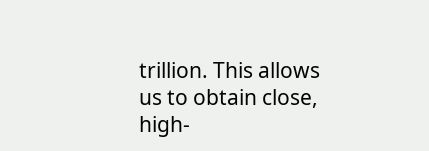trillion. This allows us to obtain close, high-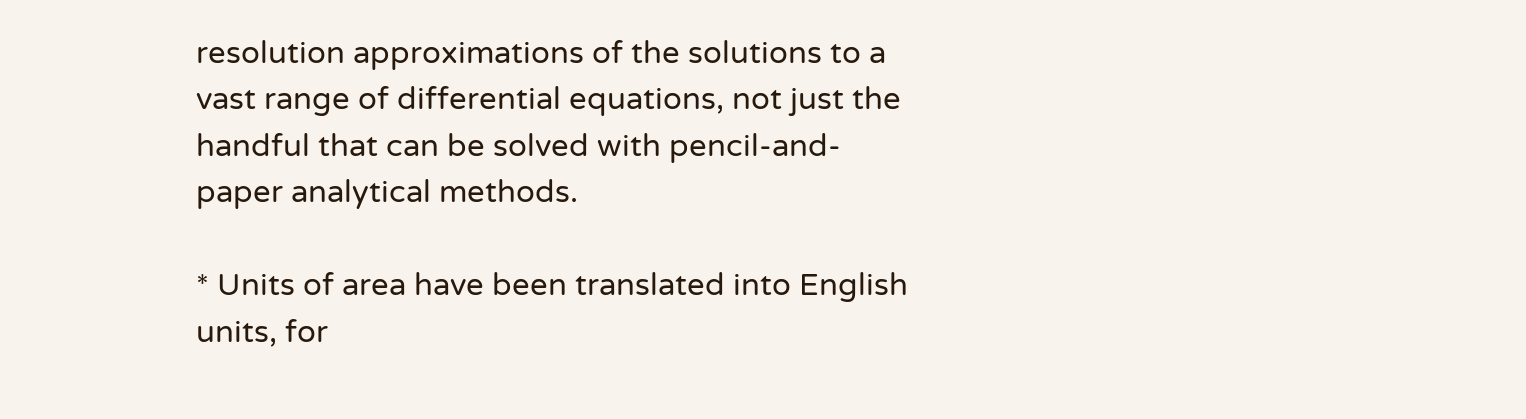resolution approximations of the solutions to a vast range of differential equations, not just the handful that can be solved with pencil-and-paper analytical methods.

* Units of area have been translated into English units, for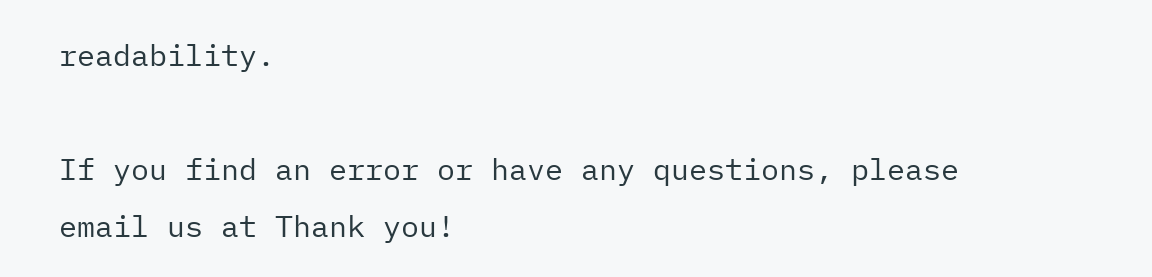readability.

If you find an error or have any questions, please email us at Thank you!